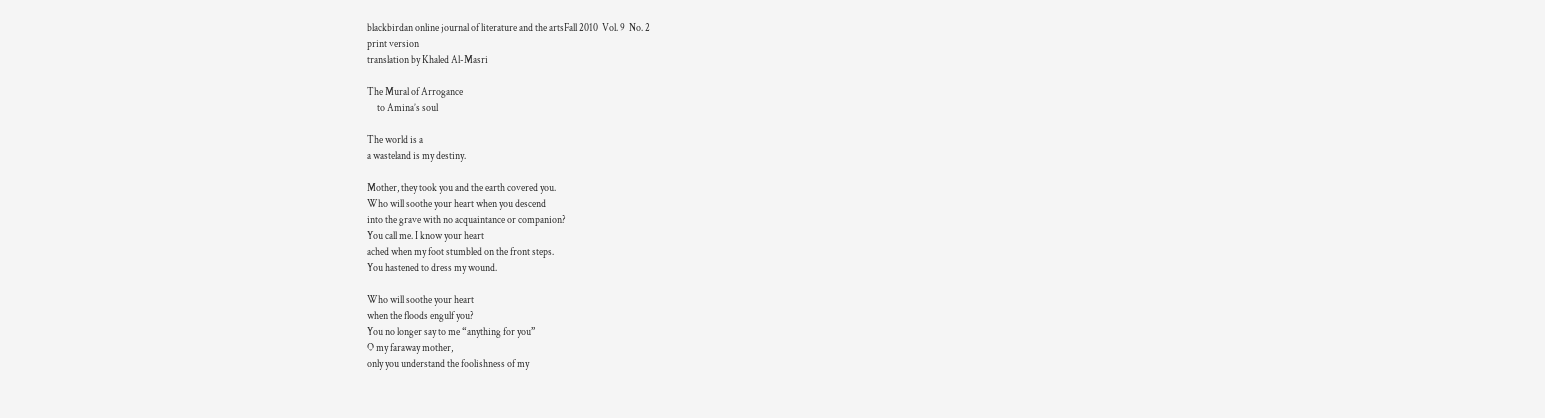blackbirdan online journal of literature and the artsFall 2010  Vol. 9  No. 2
print version
translation by Khaled Al-Masri

The Mural of Arrogance
     to Amina’s soul

The world is a
a wasteland is my destiny.

Mother, they took you and the earth covered you.
Who will soothe your heart when you descend
into the grave with no acquaintance or companion?
You call me. I know your heart
ached when my foot stumbled on the front steps.
You hastened to dress my wound.

Who will soothe your heart
when the floods engulf you?
You no longer say to me “anything for you”
O my faraway mother,
only you understand the foolishness of my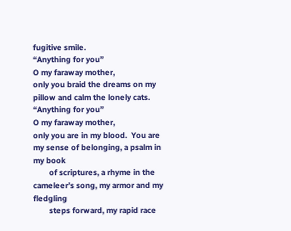fugitive smile.
“Anything for you”
O my faraway mother,
only you braid the dreams on my pillow and calm the lonely cats.
“Anything for you”
O my faraway mother,
only you are in my blood.  You are my sense of belonging, a psalm in my book
        of scriptures, a rhyme in the cameleer’s song, my armor and my fledgling
        steps forward, my rapid race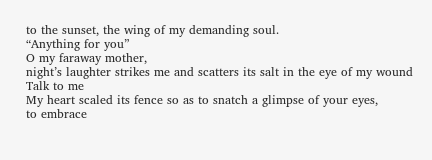to the sunset, the wing of my demanding soul.
“Anything for you”
O my faraway mother,
night’s laughter strikes me and scatters its salt in the eye of my wound
Talk to me
My heart scaled its fence so as to snatch a glimpse of your eyes,
to embrace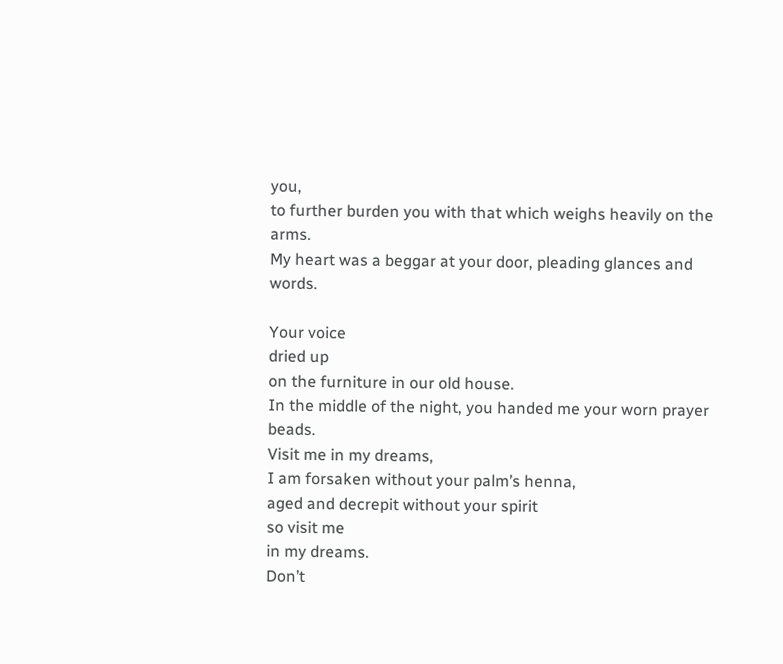you,
to further burden you with that which weighs heavily on the arms.
My heart was a beggar at your door, pleading glances and words.

Your voice
dried up
on the furniture in our old house.
In the middle of the night, you handed me your worn prayer beads.
Visit me in my dreams,
I am forsaken without your palm’s henna,
aged and decrepit without your spirit
so visit me
in my dreams.
Don’t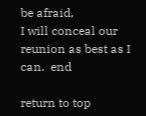be afraid,
I will conceal our reunion as best as I can.  end

return to top